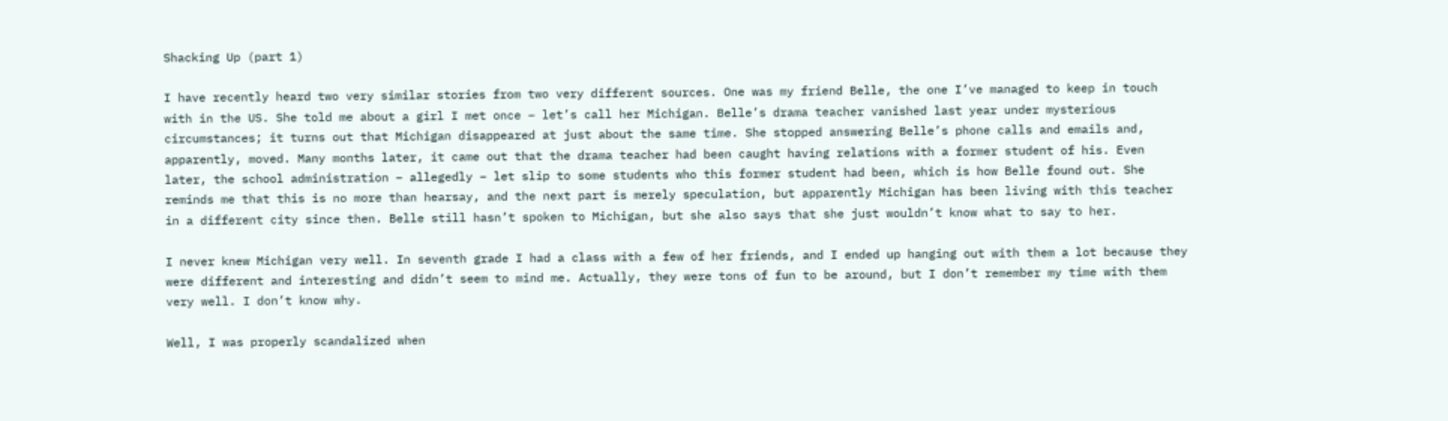Shacking Up (part 1)

I have recently heard two very similar stories from two very different sources. One was my friend Belle, the one I’ve managed to keep in touch with in the US. She told me about a girl I met once – let’s call her Michigan. Belle’s drama teacher vanished last year under mysterious circumstances; it turns out that Michigan disappeared at just about the same time. She stopped answering Belle’s phone calls and emails and, apparently, moved. Many months later, it came out that the drama teacher had been caught having relations with a former student of his. Even later, the school administration – allegedly – let slip to some students who this former student had been, which is how Belle found out. She reminds me that this is no more than hearsay, and the next part is merely speculation, but apparently Michigan has been living with this teacher in a different city since then. Belle still hasn’t spoken to Michigan, but she also says that she just wouldn’t know what to say to her.

I never knew Michigan very well. In seventh grade I had a class with a few of her friends, and I ended up hanging out with them a lot because they were different and interesting and didn’t seem to mind me. Actually, they were tons of fun to be around, but I don’t remember my time with them very well. I don’t know why.

Well, I was properly scandalized when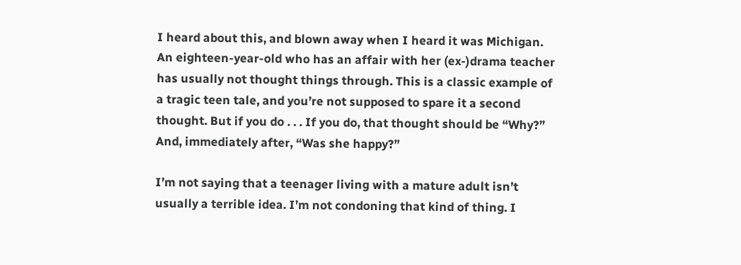I heard about this, and blown away when I heard it was Michigan. An eighteen-year-old who has an affair with her (ex-)drama teacher has usually not thought things through. This is a classic example of a tragic teen tale, and you’re not supposed to spare it a second thought. But if you do . . . If you do, that thought should be “Why?” And, immediately after, “Was she happy?”

I’m not saying that a teenager living with a mature adult isn’t usually a terrible idea. I’m not condoning that kind of thing. I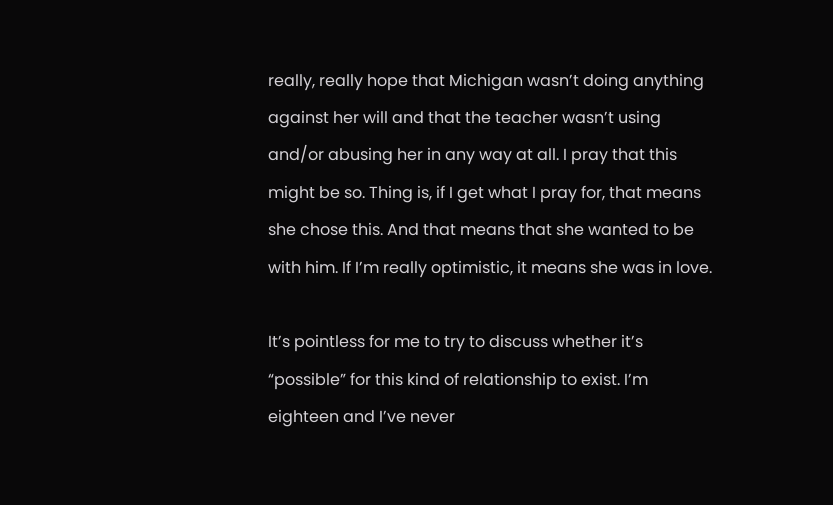really, really hope that Michigan wasn’t doing anything against her will and that the teacher wasn’t using and/or abusing her in any way at all. I pray that this might be so. Thing is, if I get what I pray for, that means she chose this. And that means that she wanted to be with him. If I’m really optimistic, it means she was in love.

It’s pointless for me to try to discuss whether it’s “possible” for this kind of relationship to exist. I’m eighteen and I’ve never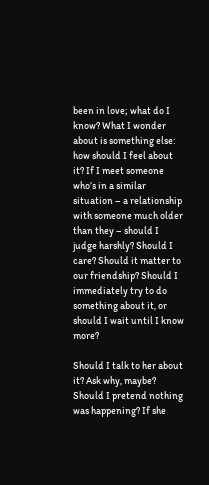been in love; what do I know? What I wonder about is something else: how should I feel about it? If I meet someone who’s in a similar situation – a relationship with someone much older than they – should I judge harshly? Should I care? Should it matter to our friendship? Should I immediately try to do something about it, or should I wait until I know more?

Should I talk to her about it? Ask why, maybe? Should I pretend nothing was happening? If she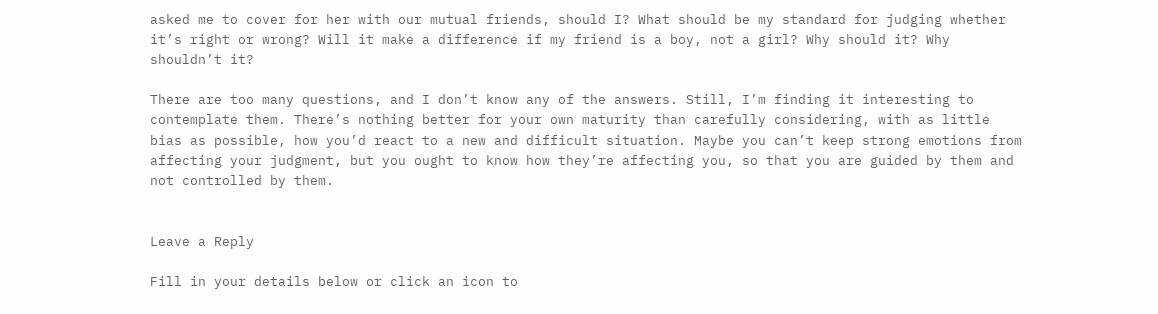asked me to cover for her with our mutual friends, should I? What should be my standard for judging whether it’s right or wrong? Will it make a difference if my friend is a boy, not a girl? Why should it? Why shouldn’t it?

There are too many questions, and I don’t know any of the answers. Still, I’m finding it interesting to contemplate them. There’s nothing better for your own maturity than carefully considering, with as little bias as possible, how you’d react to a new and difficult situation. Maybe you can’t keep strong emotions from affecting your judgment, but you ought to know how they’re affecting you, so that you are guided by them and not controlled by them.


Leave a Reply

Fill in your details below or click an icon to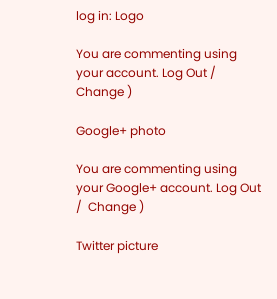log in: Logo

You are commenting using your account. Log Out /  Change )

Google+ photo

You are commenting using your Google+ account. Log Out /  Change )

Twitter picture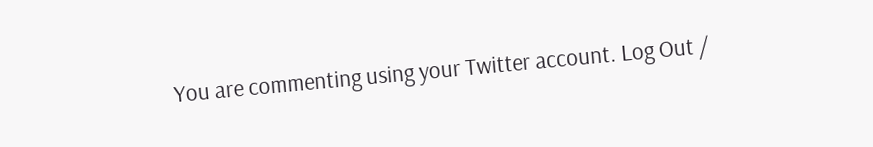You are commenting using your Twitter account. Log Out /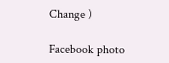Change )

Facebook photo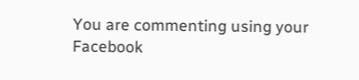You are commenting using your Facebook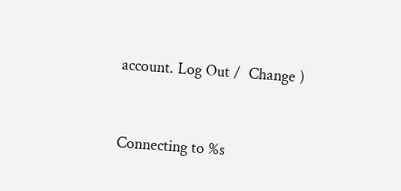account. Log Out /  Change )


Connecting to %s